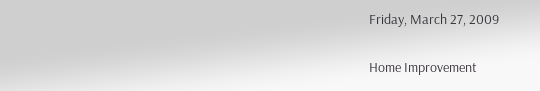Friday, March 27, 2009

Home Improvement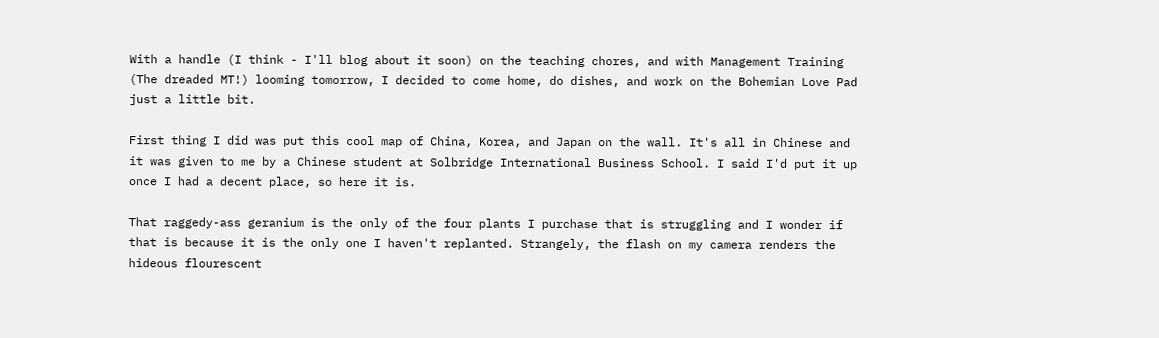With a handle (I think - I'll blog about it soon) on the teaching chores, and with Management Training (The dreaded MT!) looming tomorrow, I decided to come home, do dishes, and work on the Bohemian Love Pad just a little bit.

First thing I did was put this cool map of China, Korea, and Japan on the wall. It's all in Chinese and it was given to me by a Chinese student at Solbridge International Business School. I said I'd put it up once I had a decent place, so here it is.

That raggedy-ass geranium is the only of the four plants I purchase that is struggling and I wonder if that is because it is the only one I haven't replanted. Strangely, the flash on my camera renders the hideous flourescent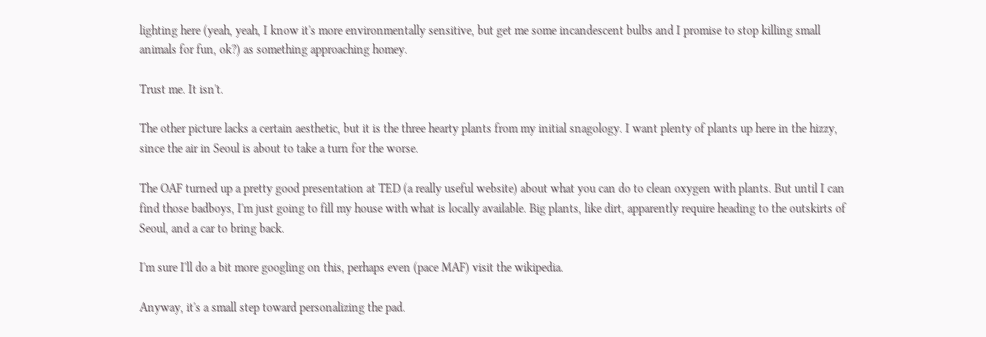lighting here (yeah, yeah, I know it's more environmentally sensitive, but get me some incandescent bulbs and I promise to stop killing small animals for fun, ok?) as something approaching homey.

Trust me. It isn't.

The other picture lacks a certain aesthetic, but it is the three hearty plants from my initial snagology. I want plenty of plants up here in the hizzy, since the air in Seoul is about to take a turn for the worse.

The OAF turned up a pretty good presentation at TED (a really useful website) about what you can do to clean oxygen with plants. But until I can find those badboys, I'm just going to fill my house with what is locally available. Big plants, like dirt, apparently require heading to the outskirts of Seoul, and a car to bring back.

I'm sure I'll do a bit more googling on this, perhaps even (pace MAF) visit the wikipedia.

Anyway, it's a small step toward personalizing the pad.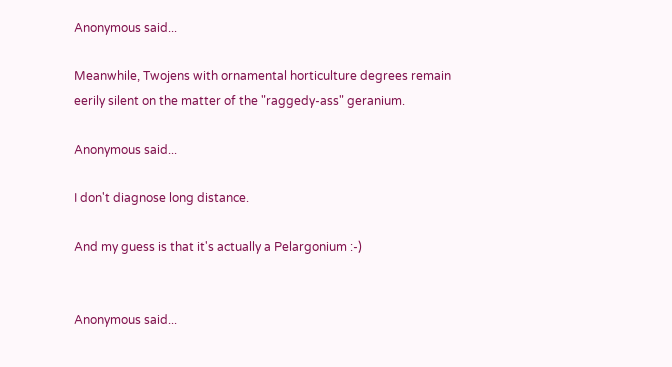Anonymous said...

Meanwhile, Twojens with ornamental horticulture degrees remain eerily silent on the matter of the "raggedy-ass" geranium.

Anonymous said...

I don't diagnose long distance.

And my guess is that it's actually a Pelargonium :-)


Anonymous said...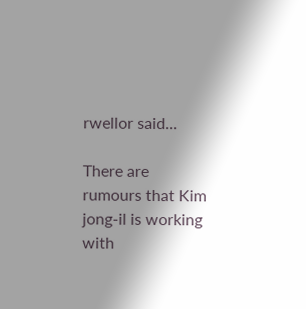rwellor said...

There are rumours that Kim jong-il is working with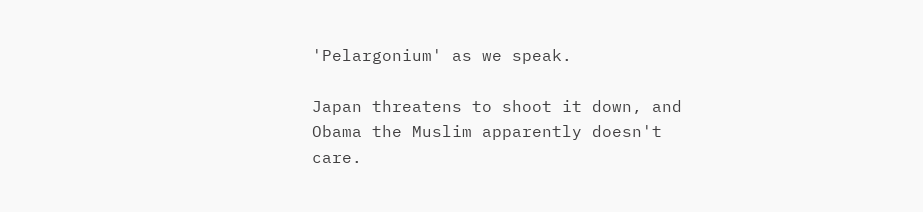'Pelargonium' as we speak.

Japan threatens to shoot it down, and Obama the Muslim apparently doesn't care.